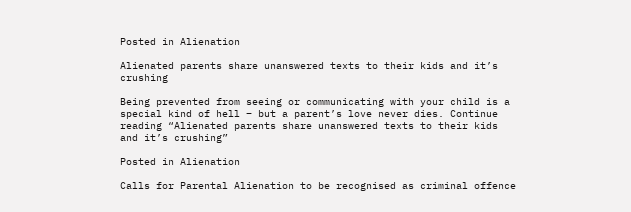Posted in Alienation

Alienated parents share unanswered texts to their kids and it’s crushing

Being prevented from seeing or communicating with your child is a special kind of hell – but a parent’s love never dies. Continue reading “Alienated parents share unanswered texts to their kids and it’s crushing”

Posted in Alienation

Calls for Parental Alienation to be recognised as criminal offence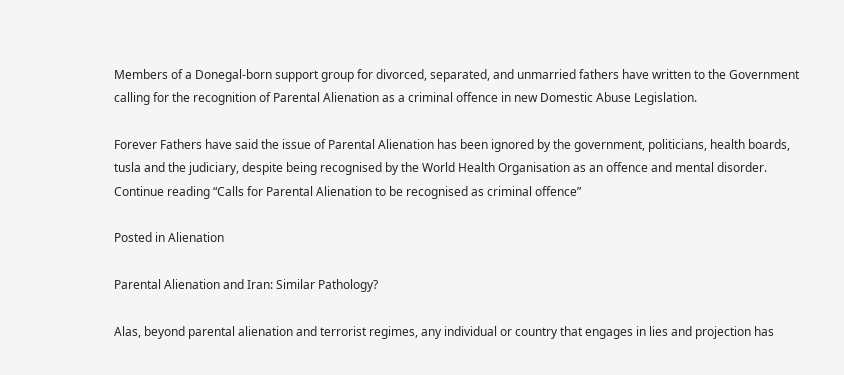Members of a Donegal-born support group for divorced, separated, and unmarried fathers have written to the Government calling for the recognition of Parental Alienation as a criminal offence in new Domestic Abuse Legislation.

Forever Fathers have said the issue of Parental Alienation has been ignored by the government, politicians, health boards, tusla and the judiciary, despite being recognised by the World Health Organisation as an offence and mental disorder. Continue reading “Calls for Parental Alienation to be recognised as criminal offence”

Posted in Alienation

Parental Alienation and Iran: Similar Pathology?

Alas, beyond parental alienation and terrorist regimes, any individual or country that engages in lies and projection has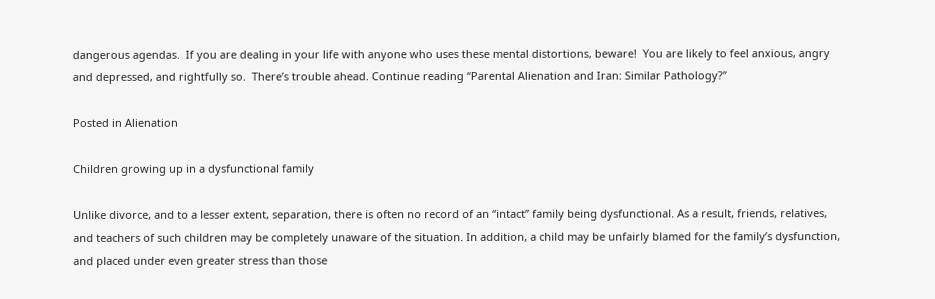dangerous agendas.  If you are dealing in your life with anyone who uses these mental distortions, beware!  You are likely to feel anxious, angry and depressed, and rightfully so.  There’s trouble ahead. Continue reading “Parental Alienation and Iran: Similar Pathology?”

Posted in Alienation

Children growing up in a dysfunctional family

Unlike divorce, and to a lesser extent, separation, there is often no record of an “intact” family being dysfunctional. As a result, friends, relatives, and teachers of such children may be completely unaware of the situation. In addition, a child may be unfairly blamed for the family’s dysfunction, and placed under even greater stress than those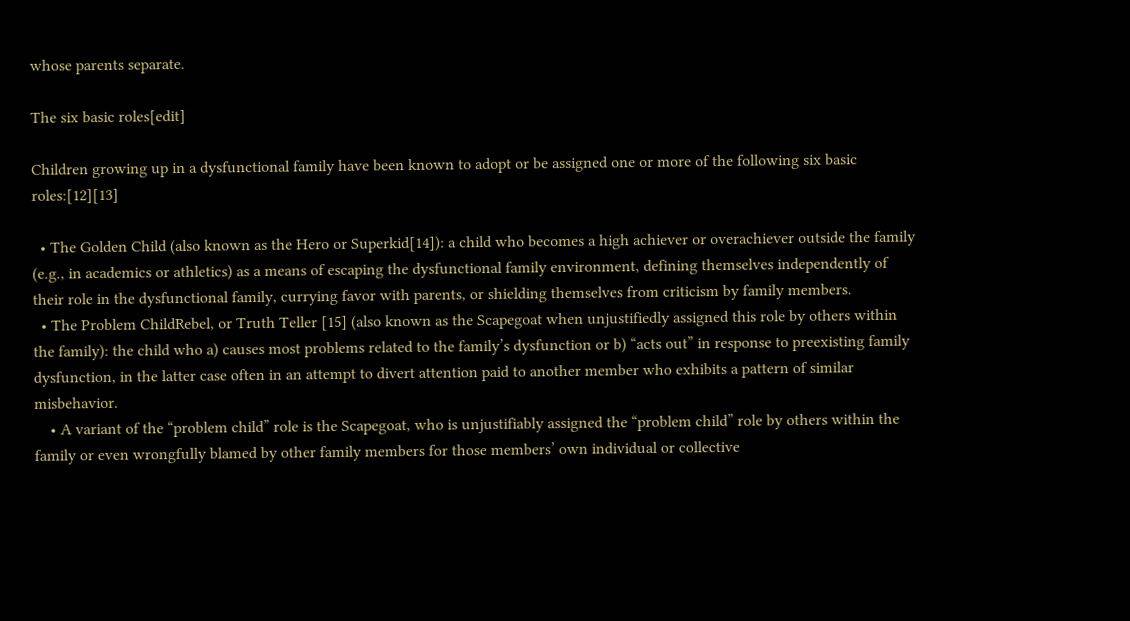whose parents separate.

The six basic roles[edit]

Children growing up in a dysfunctional family have been known to adopt or be assigned one or more of the following six basic roles:[12][13]

  • The Golden Child (also known as the Hero or Superkid[14]): a child who becomes a high achiever or overachiever outside the family (e.g., in academics or athletics) as a means of escaping the dysfunctional family environment, defining themselves independently of their role in the dysfunctional family, currying favor with parents, or shielding themselves from criticism by family members.
  • The Problem ChildRebel, or Truth Teller [15] (also known as the Scapegoat when unjustifiedly assigned this role by others within the family): the child who a) causes most problems related to the family’s dysfunction or b) “acts out” in response to preexisting family dysfunction, in the latter case often in an attempt to divert attention paid to another member who exhibits a pattern of similar misbehavior.
    • A variant of the “problem child” role is the Scapegoat, who is unjustifiably assigned the “problem child” role by others within the family or even wrongfully blamed by other family members for those members’ own individual or collective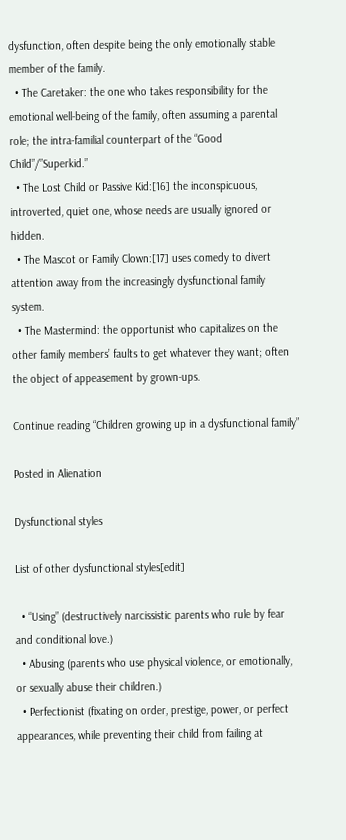dysfunction, often despite being the only emotionally stable member of the family.
  • The Caretaker: the one who takes responsibility for the emotional well-being of the family, often assuming a parental role; the intra-familial counterpart of the “Good Child”/”Superkid.”
  • The Lost Child or Passive Kid:[16] the inconspicuous, introverted, quiet one, whose needs are usually ignored or hidden.
  • The Mascot or Family Clown:[17] uses comedy to divert attention away from the increasingly dysfunctional family system.
  • The Mastermind: the opportunist who capitalizes on the other family members’ faults to get whatever they want; often the object of appeasement by grown-ups.

Continue reading “Children growing up in a dysfunctional family”

Posted in Alienation

Dysfunctional styles

List of other dysfunctional styles[edit]

  • “Using” (destructively narcissistic parents who rule by fear and conditional love.)
  • Abusing (parents who use physical violence, or emotionally, or sexually abuse their children.)
  • Perfectionist (fixating on order, prestige, power, or perfect appearances, while preventing their child from failing at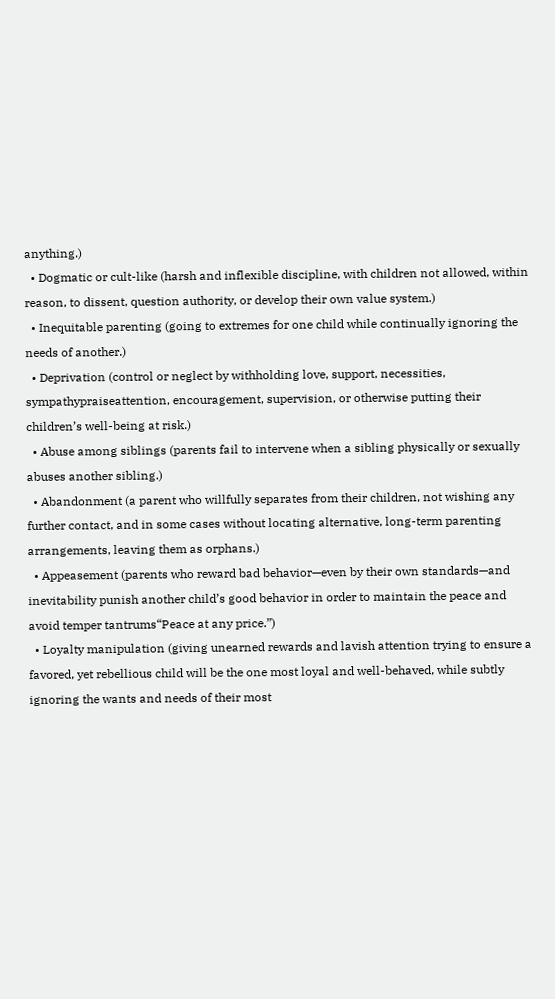anything.)
  • Dogmatic or cult-like (harsh and inflexible discipline, with children not allowed, within reason, to dissent, question authority, or develop their own value system.)
  • Inequitable parenting (going to extremes for one child while continually ignoring the needs of another.)
  • Deprivation (control or neglect by withholding love, support, necessities, sympathypraiseattention, encouragement, supervision, or otherwise putting their children’s well-being at risk.)
  • Abuse among siblings (parents fail to intervene when a sibling physically or sexually abuses another sibling.)
  • Abandonment (a parent who willfully separates from their children, not wishing any further contact, and in some cases without locating alternative, long-term parenting arrangements, leaving them as orphans.)
  • Appeasement (parents who reward bad behavior—even by their own standards—and inevitability punish another child’s good behavior in order to maintain the peace and avoid temper tantrums“Peace at any price.”)
  • Loyalty manipulation (giving unearned rewards and lavish attention trying to ensure a favored, yet rebellious child will be the one most loyal and well-behaved, while subtly ignoring the wants and needs of their most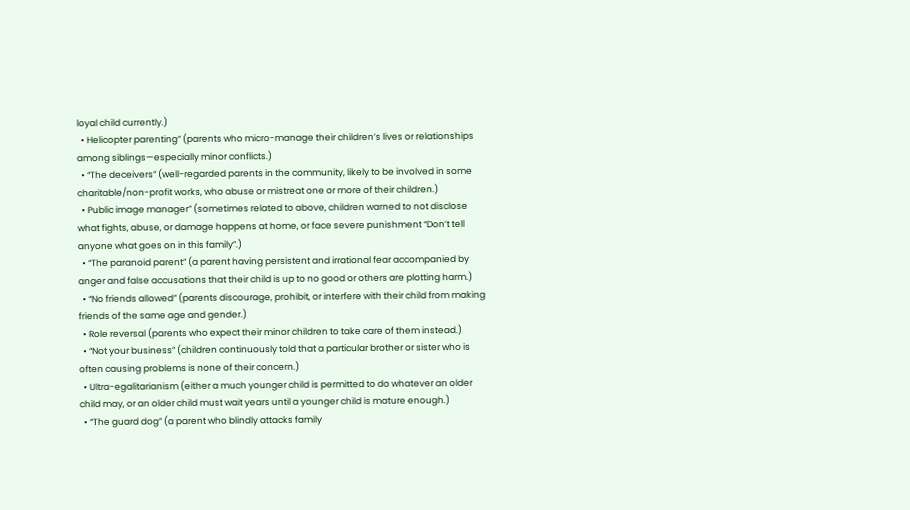loyal child currently.)
  • Helicopter parenting” (parents who micro-manage their children’s lives or relationships among siblings—especially minor conflicts.)
  • “The deceivers” (well-regarded parents in the community, likely to be involved in some charitable/non-profit works, who abuse or mistreat one or more of their children.)
  • Public image manager” (sometimes related to above, children warned to not disclose what fights, abuse, or damage happens at home, or face severe punishment “Don’t tell anyone what goes on in this family”.)
  • “The paranoid parent” (a parent having persistent and irrational fear accompanied by anger and false accusations that their child is up to no good or others are plotting harm.)
  • “No friends allowed” (parents discourage, prohibit, or interfere with their child from making friends of the same age and gender.)
  • Role reversal (parents who expect their minor children to take care of them instead.)
  • “Not your business” (children continuously told that a particular brother or sister who is often causing problems is none of their concern.)
  • Ultra-egalitarianism (either a much younger child is permitted to do whatever an older child may, or an older child must wait years until a younger child is mature enough.)
  • “The guard dog” (a parent who blindly attacks family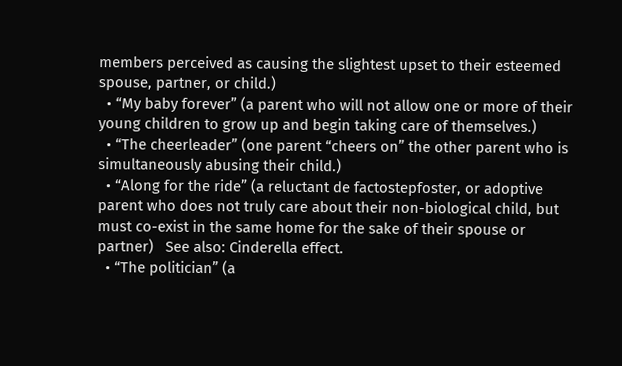members perceived as causing the slightest upset to their esteemed spouse, partner, or child.)
  • “My baby forever” (a parent who will not allow one or more of their young children to grow up and begin taking care of themselves.)
  • “The cheerleader” (one parent “cheers on” the other parent who is simultaneously abusing their child.)
  • “Along for the ride” (a reluctant de factostepfoster, or adoptive parent who does not truly care about their non-biological child, but must co-exist in the same home for the sake of their spouse or partner)   See also: Cinderella effect.
  • “The politician” (a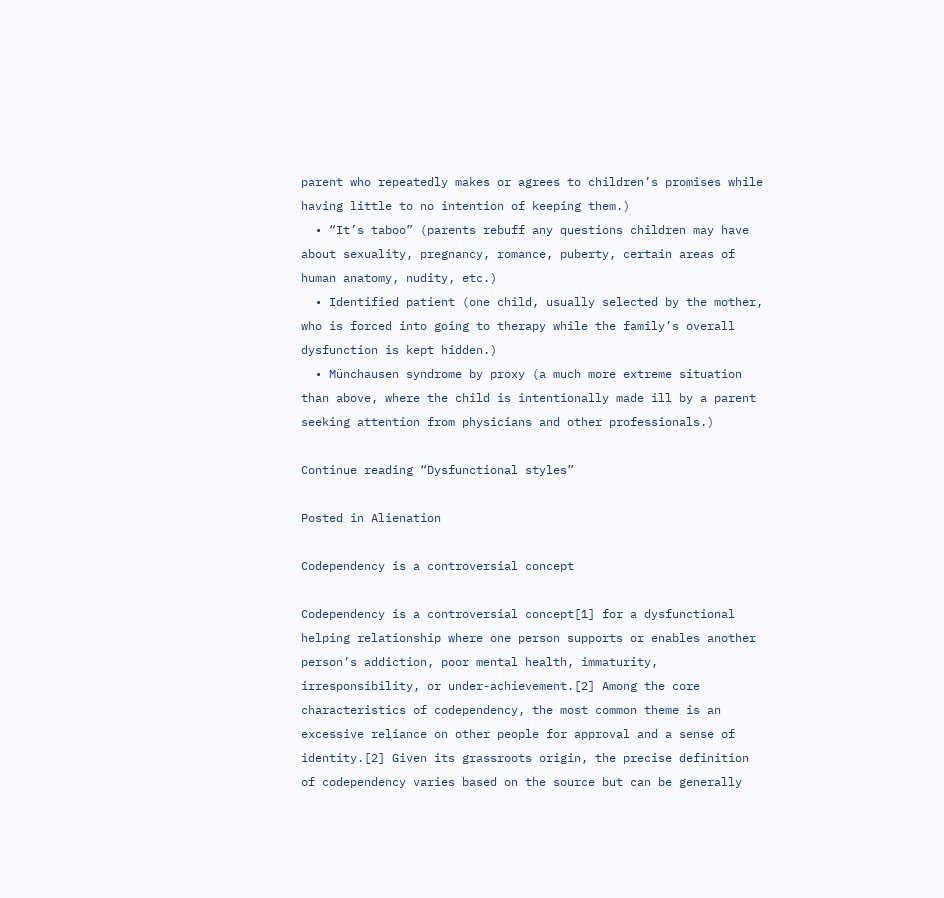parent who repeatedly makes or agrees to children’s promises while having little to no intention of keeping them.)
  • “It’s taboo” (parents rebuff any questions children may have about sexuality, pregnancy, romance, puberty, certain areas of human anatomy, nudity, etc.)
  • Identified patient (one child, usually selected by the mother, who is forced into going to therapy while the family’s overall dysfunction is kept hidden.)
  • Münchausen syndrome by proxy (a much more extreme situation than above, where the child is intentionally made ill by a parent seeking attention from physicians and other professionals.)

Continue reading “Dysfunctional styles”

Posted in Alienation

Codependency is a controversial concept

Codependency is a controversial concept[1] for a dysfunctional helping relationship where one person supports or enables another person’s addiction, poor mental health, immaturity, irresponsibility, or under-achievement.[2] Among the core characteristics of codependency, the most common theme is an excessive reliance on other people for approval and a sense of identity.[2] Given its grassroots origin, the precise definition of codependency varies based on the source but can be generally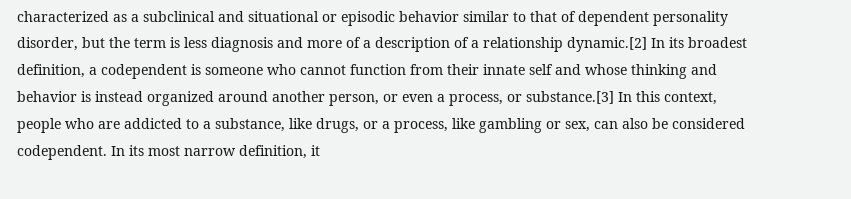characterized as a subclinical and situational or episodic behavior similar to that of dependent personality disorder, but the term is less diagnosis and more of a description of a relationship dynamic.[2] In its broadest definition, a codependent is someone who cannot function from their innate self and whose thinking and behavior is instead organized around another person, or even a process, or substance.[3] In this context, people who are addicted to a substance, like drugs, or a process, like gambling or sex, can also be considered codependent. In its most narrow definition, it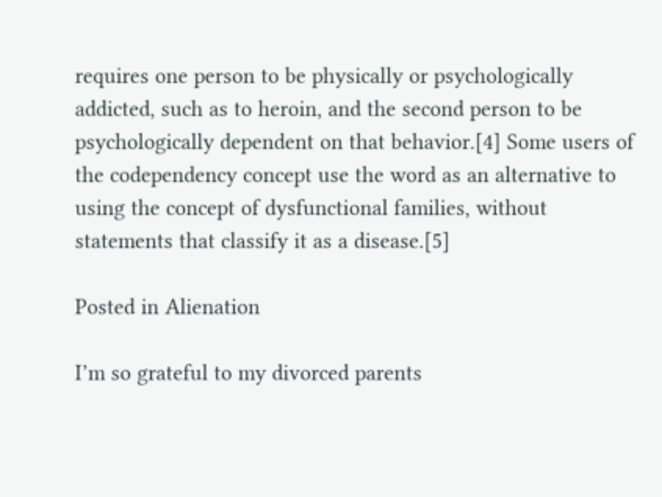requires one person to be physically or psychologically addicted, such as to heroin, and the second person to be psychologically dependent on that behavior.[4] Some users of the codependency concept use the word as an alternative to using the concept of dysfunctional families, without statements that classify it as a disease.[5]

Posted in Alienation

I’m so grateful to my divorced parents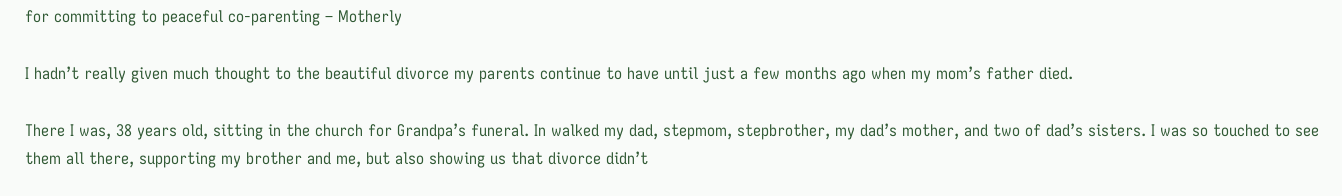for committing to peaceful co-parenting – Motherly

I hadn’t really given much thought to the beautiful divorce my parents continue to have until just a few months ago when my mom’s father died.

There I was, 38 years old, sitting in the church for Grandpa’s funeral. In walked my dad, stepmom, stepbrother, my dad’s mother, and two of dad’s sisters. I was so touched to see them all there, supporting my brother and me, but also showing us that divorce didn’t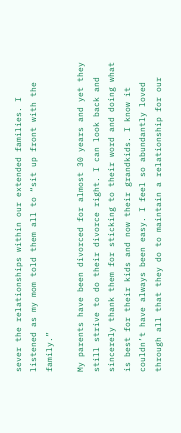sever the relationships within our extended families. I listened as my mom told them all to “sit up front with the family.”

My parents have been divorced for almost 30 years and yet they still strive to do their divorce right. I can look back and sincerely thank them for sticking to their word and doing what is best for their kids and now their grandkids. I know it couldn’t have always been easy. I feel so abundantly loved through all that they do to maintain a relationship for our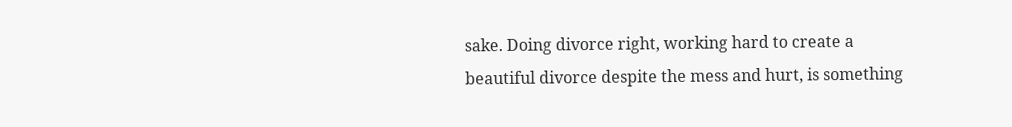sake. Doing divorce right, working hard to create a beautiful divorce despite the mess and hurt, is something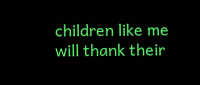children like me will thank their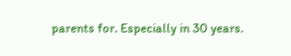parents for. Especially in 30 years.